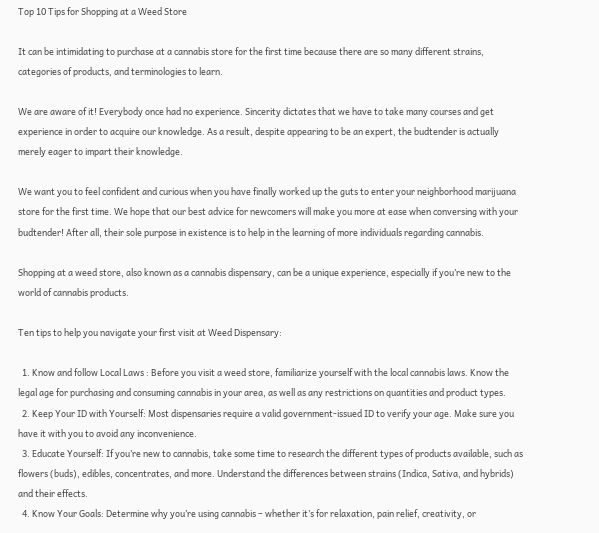Top 10 Tips for Shopping at a Weed Store

It can be intimidating to purchase at a cannabis store for the first time because there are so many different strains, categories of products, and terminologies to learn.

We are aware of it! Everybody once had no experience. Sincerity dictates that we have to take many courses and get experience in order to acquire our knowledge. As a result, despite appearing to be an expert, the budtender is actually merely eager to impart their knowledge.

We want you to feel confident and curious when you have finally worked up the guts to enter your neighborhood marijuana store for the first time. We hope that our best advice for newcomers will make you more at ease when conversing with your budtender! After all, their sole purpose in existence is to help in the learning of more individuals regarding cannabis.

Shopping at a weed store, also known as a cannabis dispensary, can be a unique experience, especially if you’re new to the world of cannabis products.

Ten tips to help you navigate your first visit at Weed Dispensary:

  1. Know and follow Local Laws : Before you visit a weed store, familiarize yourself with the local cannabis laws. Know the legal age for purchasing and consuming cannabis in your area, as well as any restrictions on quantities and product types.
  2. Keep Your ID with Yourself: Most dispensaries require a valid government-issued ID to verify your age. Make sure you have it with you to avoid any inconvenience.
  3. Educate Yourself: If you’re new to cannabis, take some time to research the different types of products available, such as flowers (buds), edibles, concentrates, and more. Understand the differences between strains (Indica, Sativa, and hybrids) and their effects.
  4. Know Your Goals: Determine why you’re using cannabis – whether it’s for relaxation, pain relief, creativity, or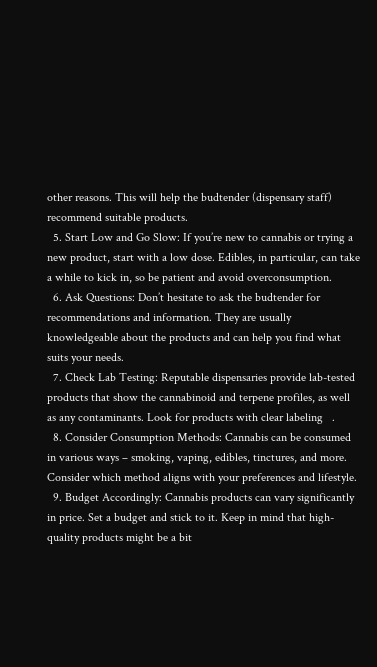other reasons. This will help the budtender (dispensary staff) recommend suitable products.
  5. Start Low and Go Slow: If you’re new to cannabis or trying a new product, start with a low dose. Edibles, in particular, can take a while to kick in, so be patient and avoid overconsumption.
  6. Ask Questions: Don’t hesitate to ask the budtender for recommendations and information. They are usually knowledgeable about the products and can help you find what suits your needs.
  7. Check Lab Testing: Reputable dispensaries provide lab-tested products that show the cannabinoid and terpene profiles, as well as any contaminants. Look for products with clear labeling   .
  8. Consider Consumption Methods: Cannabis can be consumed in various ways – smoking, vaping, edibles, tinctures, and more. Consider which method aligns with your preferences and lifestyle.
  9. Budget Accordingly: Cannabis products can vary significantly in price. Set a budget and stick to it. Keep in mind that high-quality products might be a bit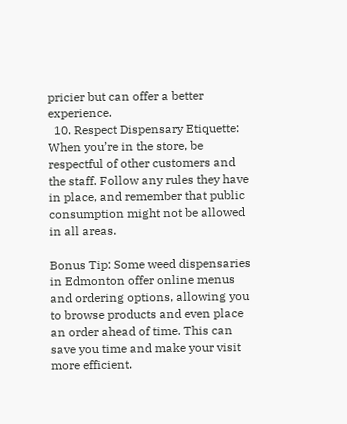pricier but can offer a better experience.
  10. Respect Dispensary Etiquette: When you’re in the store, be respectful of other customers and the staff. Follow any rules they have in place, and remember that public consumption might not be allowed in all areas.

Bonus Tip: Some weed dispensaries in Edmonton offer online menus and ordering options, allowing you to browse products and even place an order ahead of time. This can save you time and make your visit more efficient.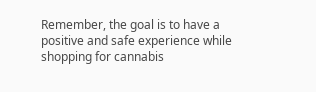Remember, the goal is to have a positive and safe experience while shopping for cannabis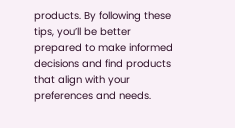products. By following these tips, you’ll be better prepared to make informed decisions and find products that align with your preferences and needs.